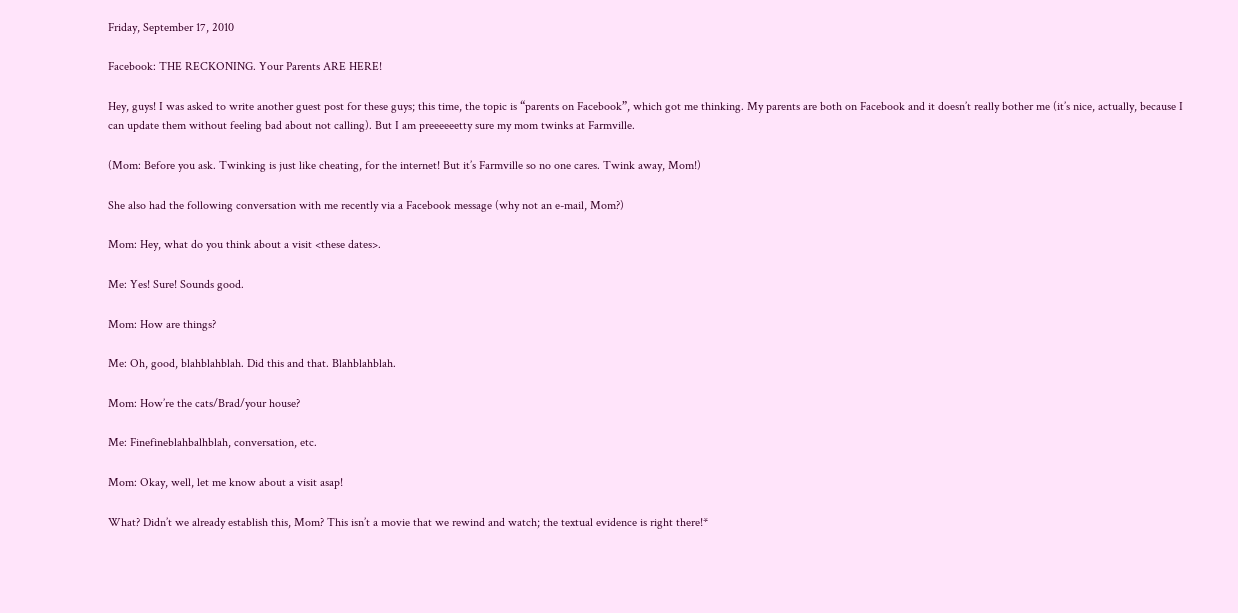Friday, September 17, 2010

Facebook: THE RECKONING. Your Parents ARE HERE!

Hey, guys! I was asked to write another guest post for these guys; this time, the topic is “parents on Facebook”, which got me thinking. My parents are both on Facebook and it doesn’t really bother me (it’s nice, actually, because I can update them without feeling bad about not calling). But I am preeeeeetty sure my mom twinks at Farmville.

(Mom: Before you ask. Twinking is just like cheating, for the internet! But it’s Farmville so no one cares. Twink away, Mom!)

She also had the following conversation with me recently via a Facebook message (why not an e-mail, Mom?)

Mom: Hey, what do you think about a visit <these dates>.

Me: Yes! Sure! Sounds good.

Mom: How are things?

Me: Oh, good, blahblahblah. Did this and that. Blahblahblah.

Mom: How’re the cats/Brad/your house?

Me: Finefineblahbalhblah, conversation, etc.

Mom: Okay, well, let me know about a visit asap!

What? Didn’t we already establish this, Mom? This isn’t a movie that we rewind and watch; the textual evidence is right there!*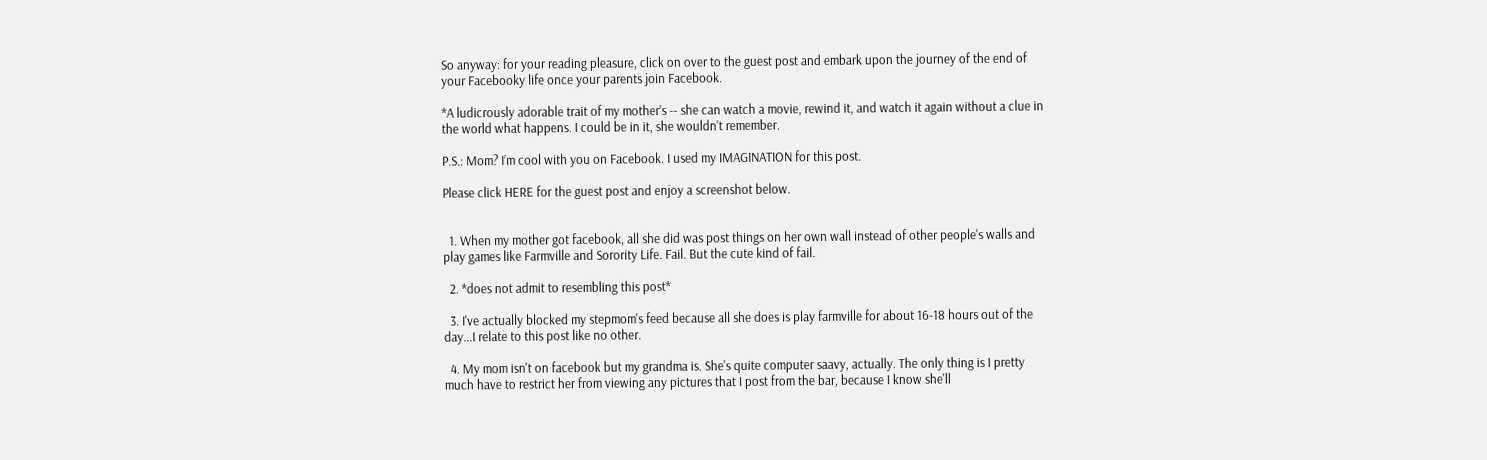So anyway: for your reading pleasure, click on over to the guest post and embark upon the journey of the end of your Facebooky life once your parents join Facebook.

*A ludicrously adorable trait of my mother’s -- she can watch a movie, rewind it, and watch it again without a clue in the world what happens. I could be in it, she wouldn’t remember.

P.S.: Mom? I’m cool with you on Facebook. I used my IMAGINATION for this post.

Please click HERE for the guest post and enjoy a screenshot below.


  1. When my mother got facebook, all she did was post things on her own wall instead of other people's walls and play games like Farmville and Sorority Life. Fail. But the cute kind of fail.

  2. *does not admit to resembling this post*

  3. I've actually blocked my stepmom's feed because all she does is play farmville for about 16-18 hours out of the day...I relate to this post like no other.

  4. My mom isn't on facebook but my grandma is. She's quite computer saavy, actually. The only thing is I pretty much have to restrict her from viewing any pictures that I post from the bar, because I know she'll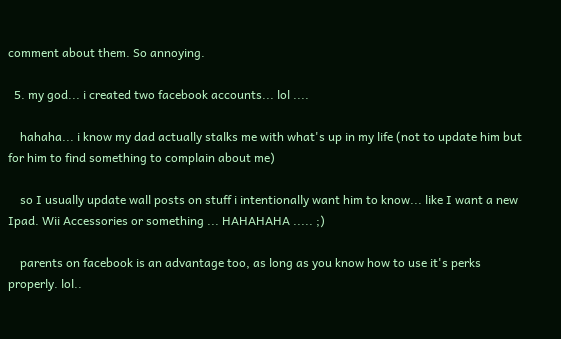comment about them. So annoying.

  5. my god... i created two facebook accounts... lol ....

    hahaha... i know my dad actually stalks me with what's up in my life (not to update him but for him to find something to complain about me)

    so I usually update wall posts on stuff i intentionally want him to know... like I want a new Ipad. Wii Accessories or something ... HAHAHAHA ..... ;)

    parents on facebook is an advantage too, as long as you know how to use it's perks properly. lol..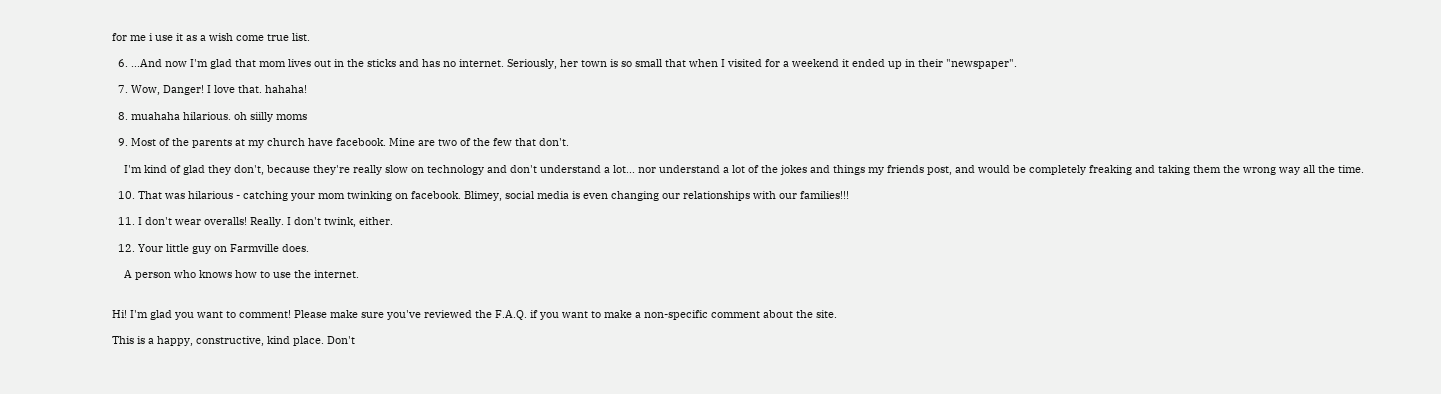for me i use it as a wish come true list.

  6. ...And now I'm glad that mom lives out in the sticks and has no internet. Seriously, her town is so small that when I visited for a weekend it ended up in their "newspaper".

  7. Wow, Danger! I love that. hahaha!

  8. muahaha hilarious. oh siilly moms

  9. Most of the parents at my church have facebook. Mine are two of the few that don't.

    I'm kind of glad they don't, because they're really slow on technology and don't understand a lot... nor understand a lot of the jokes and things my friends post, and would be completely freaking and taking them the wrong way all the time.

  10. That was hilarious - catching your mom twinking on facebook. Blimey, social media is even changing our relationships with our families!!!

  11. I don't wear overalls! Really. I don't twink, either.

  12. Your little guy on Farmville does.

    A person who knows how to use the internet.


Hi! I'm glad you want to comment! Please make sure you've reviewed the F.A.Q. if you want to make a non-specific comment about the site.

This is a happy, constructive, kind place. Don't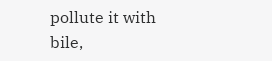pollute it with bile,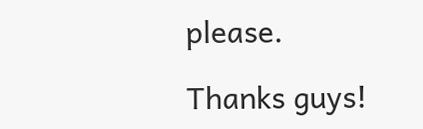please.

Thanks guys!